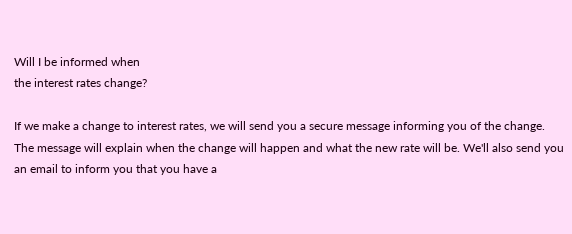Will I be informed when
the interest rates change?

If we make a change to interest rates, we will send you a secure message informing you of the change. The message will explain when the change will happen and what the new rate will be. We'll also send you an email to inform you that you have a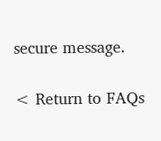secure message.

< Return to FAQs